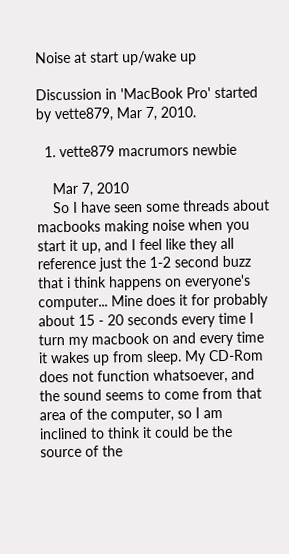Noise at start up/wake up

Discussion in 'MacBook Pro' started by vette879, Mar 7, 2010.

  1. vette879 macrumors newbie

    Mar 7, 2010
    So I have seen some threads about macbooks making noise when you start it up, and I feel like they all reference just the 1-2 second buzz that i think happens on everyone's computer... Mine does it for probably about 15 - 20 seconds every time I turn my macbook on and every time it wakes up from sleep. My CD-Rom does not function whatsoever, and the sound seems to come from that area of the computer, so I am inclined to think it could be the source of the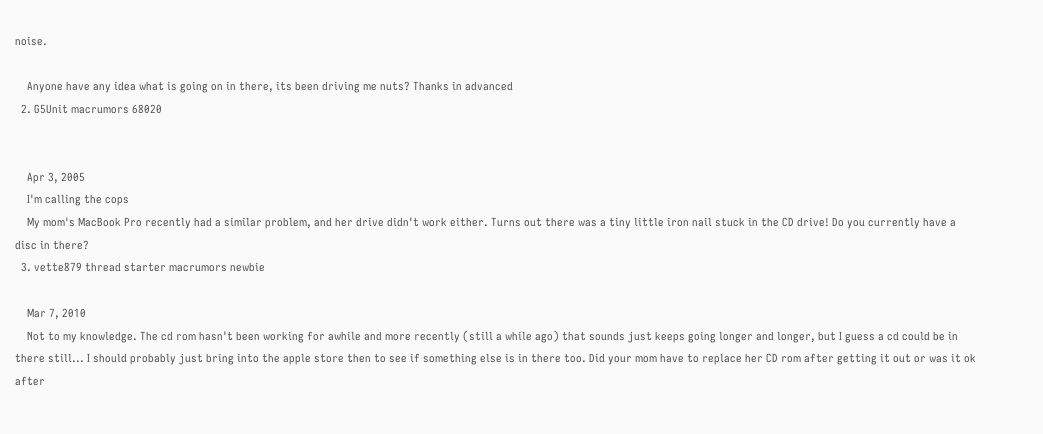noise.

    Anyone have any idea what is going on in there, its been driving me nuts? Thanks in advanced
  2. G5Unit macrumors 68020


    Apr 3, 2005
    I'm calling the cops
    My mom's MacBook Pro recently had a similar problem, and her drive didn't work either. Turns out there was a tiny little iron nail stuck in the CD drive! Do you currently have a disc in there?
  3. vette879 thread starter macrumors newbie

    Mar 7, 2010
    Not to my knowledge. The cd rom hasn't been working for awhile and more recently (still a while ago) that sounds just keeps going longer and longer, but I guess a cd could be in there still... I should probably just bring into the apple store then to see if something else is in there too. Did your mom have to replace her CD rom after getting it out or was it ok after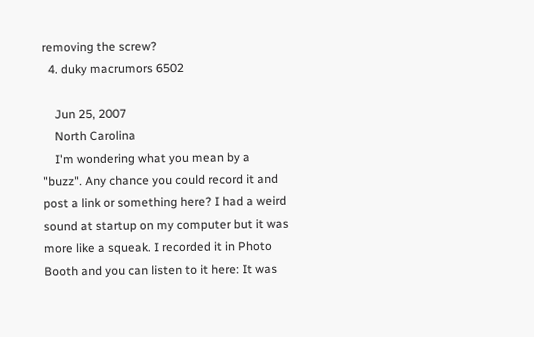removing the screw?
  4. duky macrumors 6502

    Jun 25, 2007
    North Carolina
    I'm wondering what you mean by a "buzz". Any chance you could record it and post a link or something here? I had a weird sound at startup on my computer but it was more like a squeak. I recorded it in Photo Booth and you can listen to it here: It was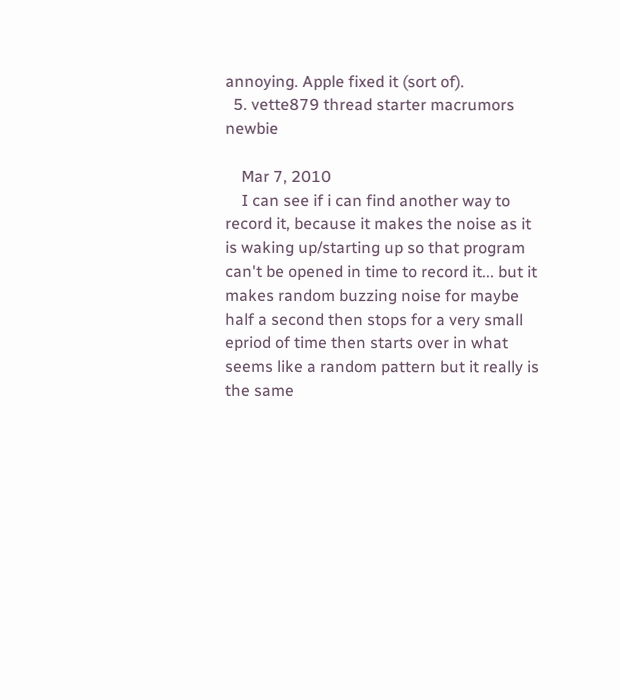annoying. Apple fixed it (sort of).
  5. vette879 thread starter macrumors newbie

    Mar 7, 2010
    I can see if i can find another way to record it, because it makes the noise as it is waking up/starting up so that program can't be opened in time to record it... but it makes random buzzing noise for maybe half a second then stops for a very small epriod of time then starts over in what seems like a random pattern but it really is the same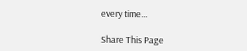every time...

Share This Page